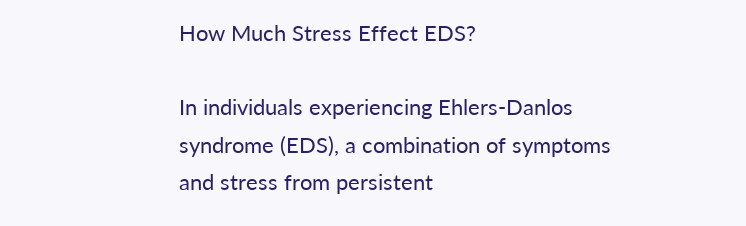How Much Stress Effect EDS?

In individuals experiencing Ehlers-Danlos syndrome (EDS), a combination of symptoms and stress from persistent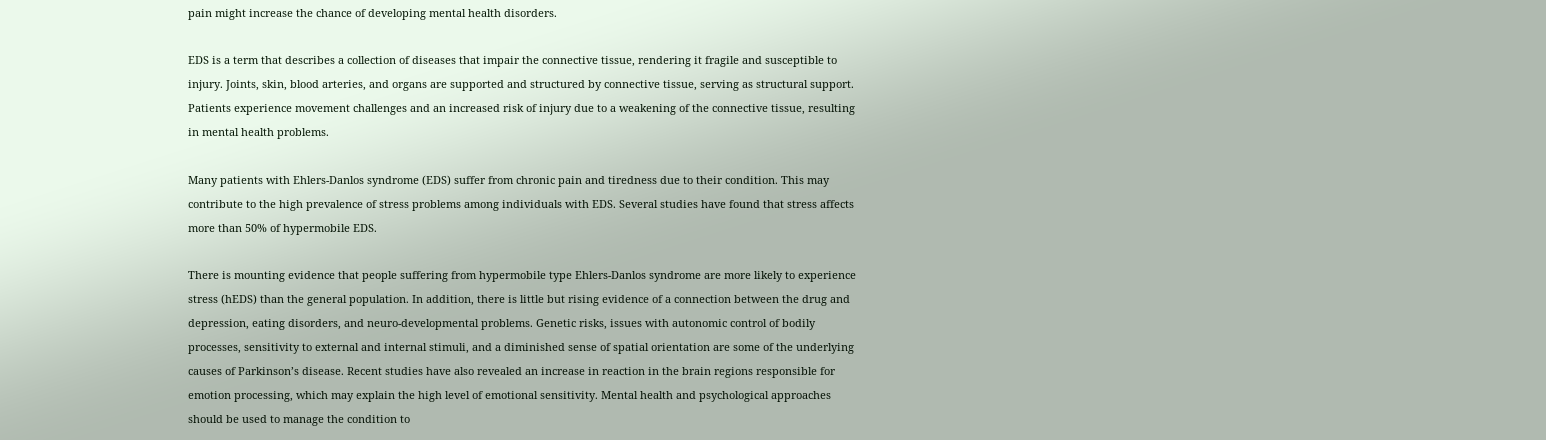pain might increase the chance of developing mental health disorders.

EDS is a term that describes a collection of diseases that impair the connective tissue, rendering it fragile and susceptible to injury. Joints, skin, blood arteries, and organs are supported and structured by connective tissue, serving as structural support. Patients experience movement challenges and an increased risk of injury due to a weakening of the connective tissue, resulting in mental health problems.

Many patients with Ehlers-Danlos syndrome (EDS) suffer from chronic pain and tiredness due to their condition. This may contribute to the high prevalence of stress problems among individuals with EDS. Several studies have found that stress affects more than 50% of hypermobile EDS.

There is mounting evidence that people suffering from hypermobile type Ehlers-Danlos syndrome are more likely to experience stress (hEDS) than the general population. In addition, there is little but rising evidence of a connection between the drug and depression, eating disorders, and neuro-developmental problems. Genetic risks, issues with autonomic control of bodily processes, sensitivity to external and internal stimuli, and a diminished sense of spatial orientation are some of the underlying causes of Parkinson’s disease. Recent studies have also revealed an increase in reaction in the brain regions responsible for emotion processing, which may explain the high level of emotional sensitivity. Mental health and psychological approaches should be used to manage the condition to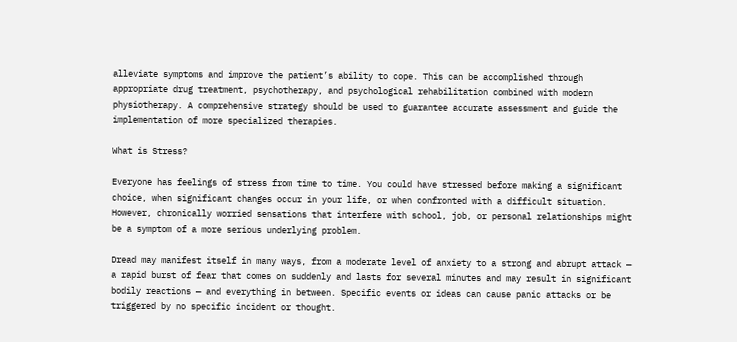alleviate symptoms and improve the patient’s ability to cope. This can be accomplished through appropriate drug treatment, psychotherapy, and psychological rehabilitation combined with modern physiotherapy. A comprehensive strategy should be used to guarantee accurate assessment and guide the implementation of more specialized therapies.

What is Stress?

Everyone has feelings of stress from time to time. You could have stressed before making a significant choice, when significant changes occur in your life, or when confronted with a difficult situation. However, chronically worried sensations that interfere with school, job, or personal relationships might be a symptom of a more serious underlying problem.

Dread may manifest itself in many ways, from a moderate level of anxiety to a strong and abrupt attack — a rapid burst of fear that comes on suddenly and lasts for several minutes and may result in significant bodily reactions — and everything in between. Specific events or ideas can cause panic attacks or be triggered by no specific incident or thought.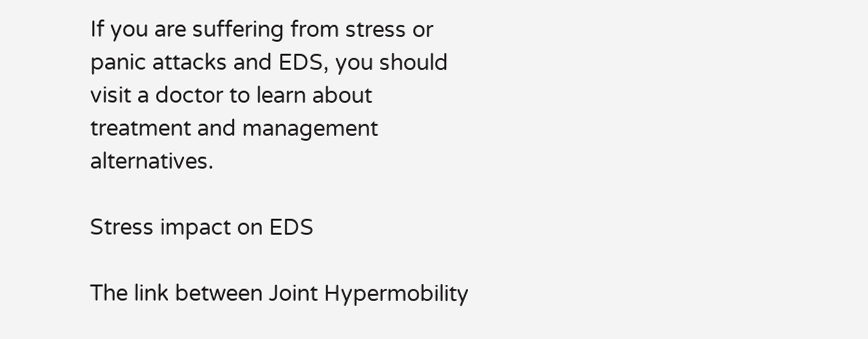If you are suffering from stress or panic attacks and EDS, you should visit a doctor to learn about treatment and management alternatives.

Stress impact on EDS

The link between Joint Hypermobility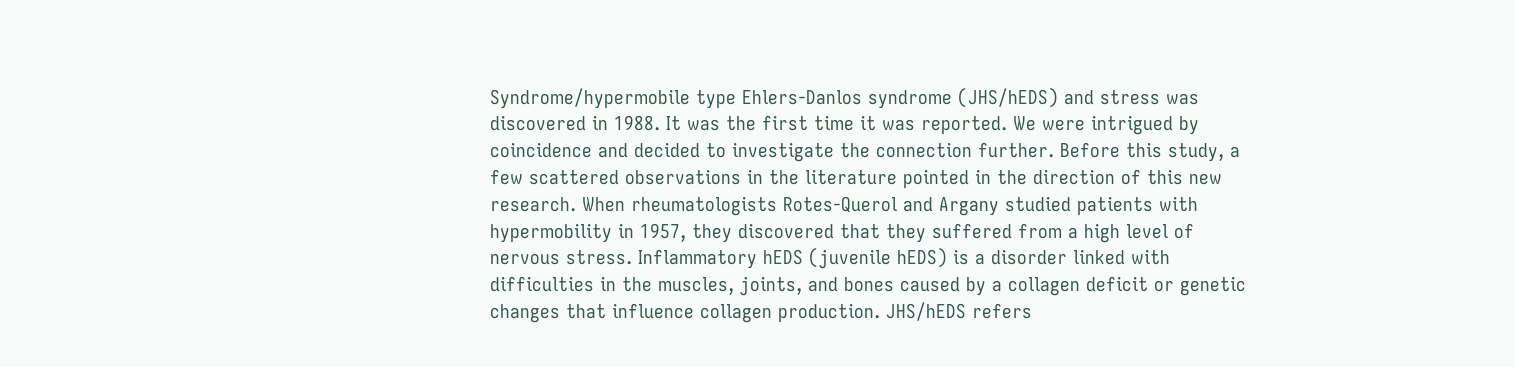Syndrome/hypermobile type Ehlers-Danlos syndrome (JHS/hEDS) and stress was discovered in 1988. It was the first time it was reported. We were intrigued by coincidence and decided to investigate the connection further. Before this study, a few scattered observations in the literature pointed in the direction of this new research. When rheumatologists Rotes-Querol and Argany studied patients with hypermobility in 1957, they discovered that they suffered from a high level of nervous stress. Inflammatory hEDS (juvenile hEDS) is a disorder linked with difficulties in the muscles, joints, and bones caused by a collagen deficit or genetic changes that influence collagen production. JHS/hEDS refers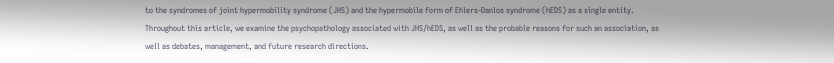to the syndromes of joint hypermobility syndrome (JHS) and the hypermobile form of Ehlers-Danlos syndrome (hEDS) as a single entity. Throughout this article, we examine the psychopathology associated with JHS/hEDS, as well as the probable reasons for such an association, as well as debates, management, and future research directions.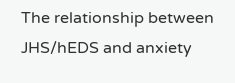The relationship between JHS/hEDS and anxiety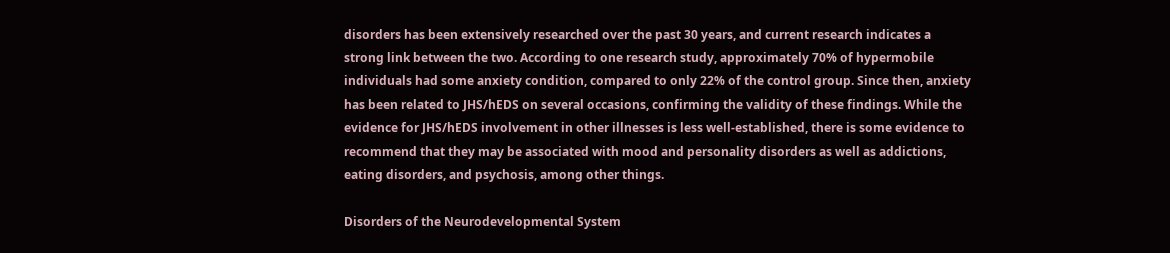disorders has been extensively researched over the past 30 years, and current research indicates a strong link between the two. According to one research study, approximately 70% of hypermobile individuals had some anxiety condition, compared to only 22% of the control group. Since then, anxiety has been related to JHS/hEDS on several occasions, confirming the validity of these findings. While the evidence for JHS/hEDS involvement in other illnesses is less well-established, there is some evidence to recommend that they may be associated with mood and personality disorders as well as addictions, eating disorders, and psychosis, among other things.

Disorders of the Neurodevelopmental System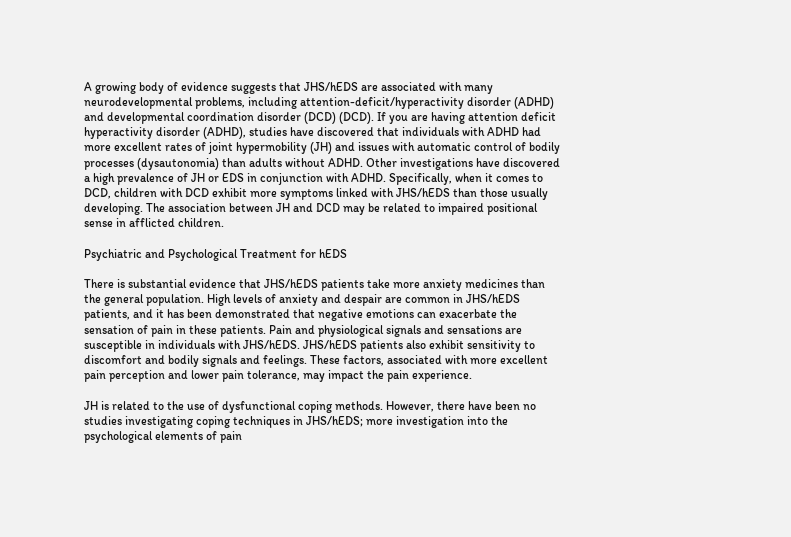A growing body of evidence suggests that JHS/hEDS are associated with many neurodevelopmental problems, including attention-deficit/hyperactivity disorder (ADHD) and developmental coordination disorder (DCD) (DCD). If you are having attention deficit hyperactivity disorder (ADHD), studies have discovered that individuals with ADHD had more excellent rates of joint hypermobility (JH) and issues with automatic control of bodily processes (dysautonomia) than adults without ADHD. Other investigations have discovered a high prevalence of JH or EDS in conjunction with ADHD. Specifically, when it comes to DCD, children with DCD exhibit more symptoms linked with JHS/hEDS than those usually developing. The association between JH and DCD may be related to impaired positional sense in afflicted children.

Psychiatric and Psychological Treatment for hEDS

There is substantial evidence that JHS/hEDS patients take more anxiety medicines than the general population. High levels of anxiety and despair are common in JHS/hEDS patients, and it has been demonstrated that negative emotions can exacerbate the sensation of pain in these patients. Pain and physiological signals and sensations are susceptible in individuals with JHS/hEDS. JHS/hEDS patients also exhibit sensitivity to discomfort and bodily signals and feelings. These factors, associated with more excellent pain perception and lower pain tolerance, may impact the pain experience.

JH is related to the use of dysfunctional coping methods. However, there have been no studies investigating coping techniques in JHS/hEDS; more investigation into the psychological elements of pain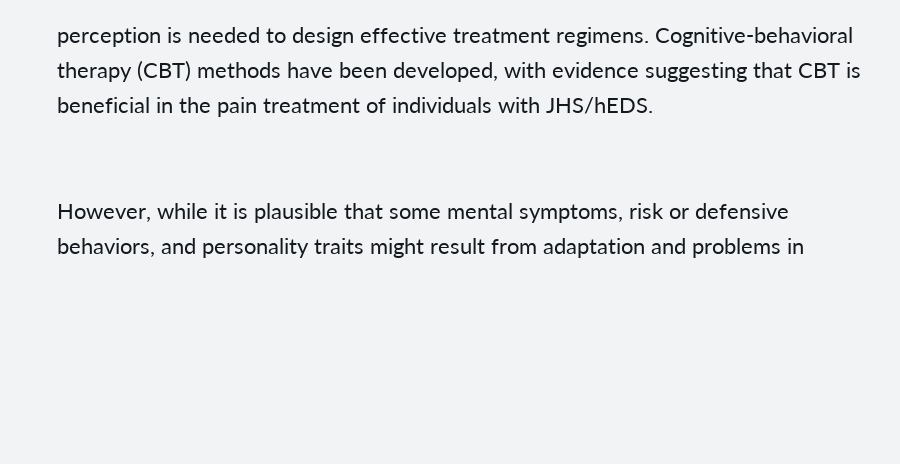perception is needed to design effective treatment regimens. Cognitive-behavioral therapy (CBT) methods have been developed, with evidence suggesting that CBT is beneficial in the pain treatment of individuals with JHS/hEDS.


However, while it is plausible that some mental symptoms, risk or defensive behaviors, and personality traits might result from adaptation and problems in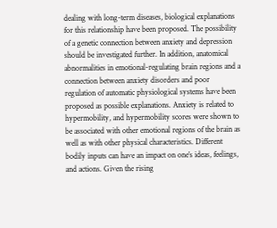dealing with long-term diseases, biological explanations for this relationship have been proposed. The possibility of a genetic connection between anxiety and depression should be investigated further. In addition, anatomical abnormalities in emotional-regulating brain regions and a connection between anxiety disorders and poor regulation of automatic physiological systems have been proposed as possible explanations. Anxiety is related to hypermobility, and hypermobility scores were shown to be associated with other emotional regions of the brain as well as with other physical characteristics. Different bodily inputs can have an impact on one’s ideas, feelings, and actions. Given the rising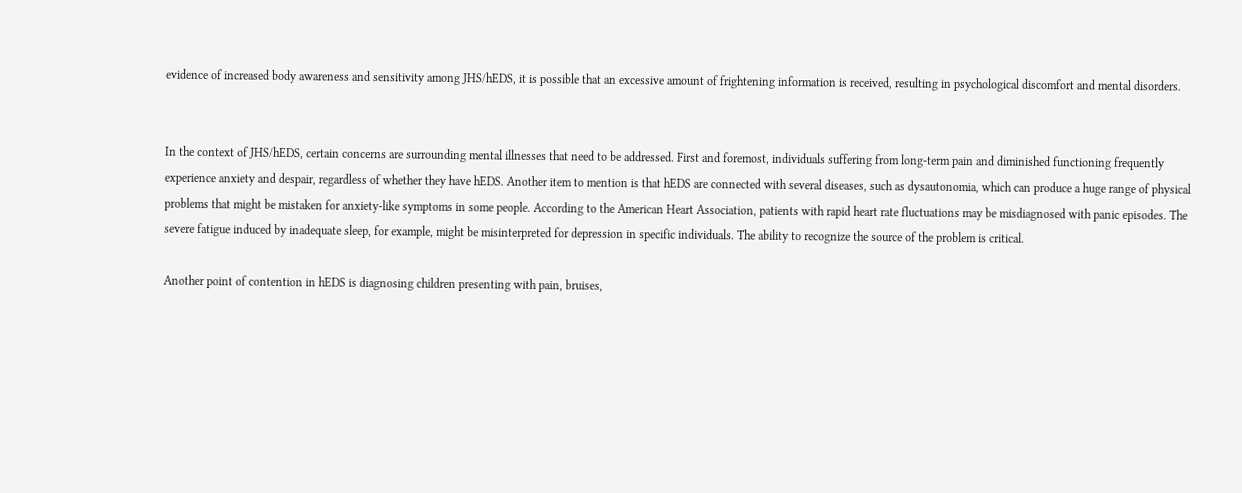evidence of increased body awareness and sensitivity among JHS/hEDS, it is possible that an excessive amount of frightening information is received, resulting in psychological discomfort and mental disorders.


In the context of JHS/hEDS, certain concerns are surrounding mental illnesses that need to be addressed. First and foremost, individuals suffering from long-term pain and diminished functioning frequently experience anxiety and despair, regardless of whether they have hEDS. Another item to mention is that hEDS are connected with several diseases, such as dysautonomia, which can produce a huge range of physical problems that might be mistaken for anxiety-like symptoms in some people. According to the American Heart Association, patients with rapid heart rate fluctuations may be misdiagnosed with panic episodes. The severe fatigue induced by inadequate sleep, for example, might be misinterpreted for depression in specific individuals. The ability to recognize the source of the problem is critical.

Another point of contention in hEDS is diagnosing children presenting with pain, bruises,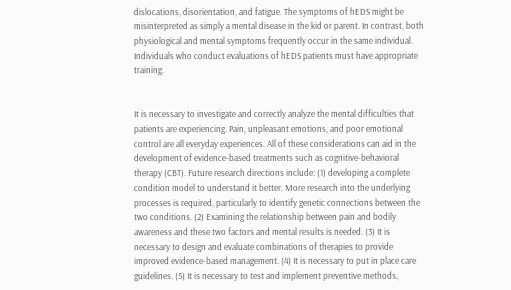dislocations, disorientation, and fatigue. The symptoms of hEDS might be misinterpreted as simply a mental disease in the kid or parent. In contrast, both physiological and mental symptoms frequently occur in the same individual. Individuals who conduct evaluations of hEDS patients must have appropriate training.


It is necessary to investigate and correctly analyze the mental difficulties that patients are experiencing. Pain, unpleasant emotions, and poor emotional control are all everyday experiences. All of these considerations can aid in the development of evidence-based treatments such as cognitive-behavioral therapy (CBT). Future research directions include: (1) developing a complete condition model to understand it better. More research into the underlying processes is required, particularly to identify genetic connections between the two conditions. (2) Examining the relationship between pain and bodily awareness and these two factors and mental results is needed. (3) It is necessary to design and evaluate combinations of therapies to provide improved evidence-based management. (4) It is necessary to put in place care guidelines. (5) It is necessary to test and implement preventive methods,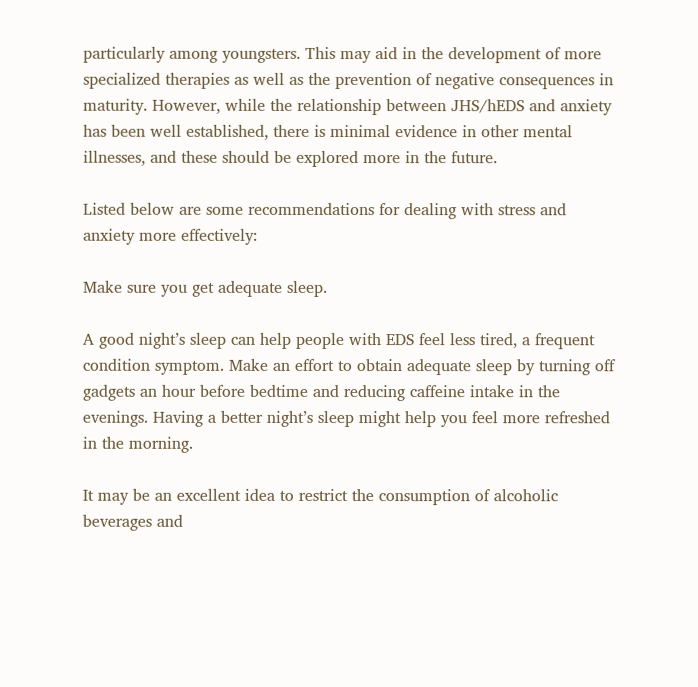particularly among youngsters. This may aid in the development of more specialized therapies as well as the prevention of negative consequences in maturity. However, while the relationship between JHS/hEDS and anxiety has been well established, there is minimal evidence in other mental illnesses, and these should be explored more in the future.

Listed below are some recommendations for dealing with stress and anxiety more effectively:

Make sure you get adequate sleep.

A good night’s sleep can help people with EDS feel less tired, a frequent condition symptom. Make an effort to obtain adequate sleep by turning off gadgets an hour before bedtime and reducing caffeine intake in the evenings. Having a better night’s sleep might help you feel more refreshed in the morning.

It may be an excellent idea to restrict the consumption of alcoholic beverages and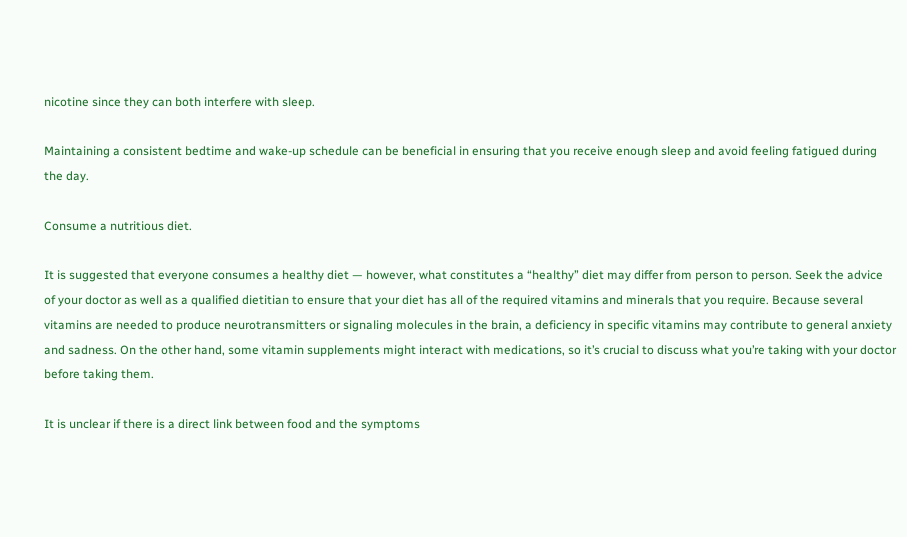nicotine since they can both interfere with sleep.

Maintaining a consistent bedtime and wake-up schedule can be beneficial in ensuring that you receive enough sleep and avoid feeling fatigued during the day.

Consume a nutritious diet.

It is suggested that everyone consumes a healthy diet — however, what constitutes a “healthy” diet may differ from person to person. Seek the advice of your doctor as well as a qualified dietitian to ensure that your diet has all of the required vitamins and minerals that you require. Because several vitamins are needed to produce neurotransmitters or signaling molecules in the brain, a deficiency in specific vitamins may contribute to general anxiety and sadness. On the other hand, some vitamin supplements might interact with medications, so it’s crucial to discuss what you’re taking with your doctor before taking them.

It is unclear if there is a direct link between food and the symptoms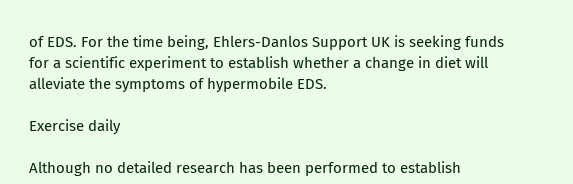of EDS. For the time being, Ehlers-Danlos Support UK is seeking funds for a scientific experiment to establish whether a change in diet will alleviate the symptoms of hypermobile EDS.

Exercise daily

Although no detailed research has been performed to establish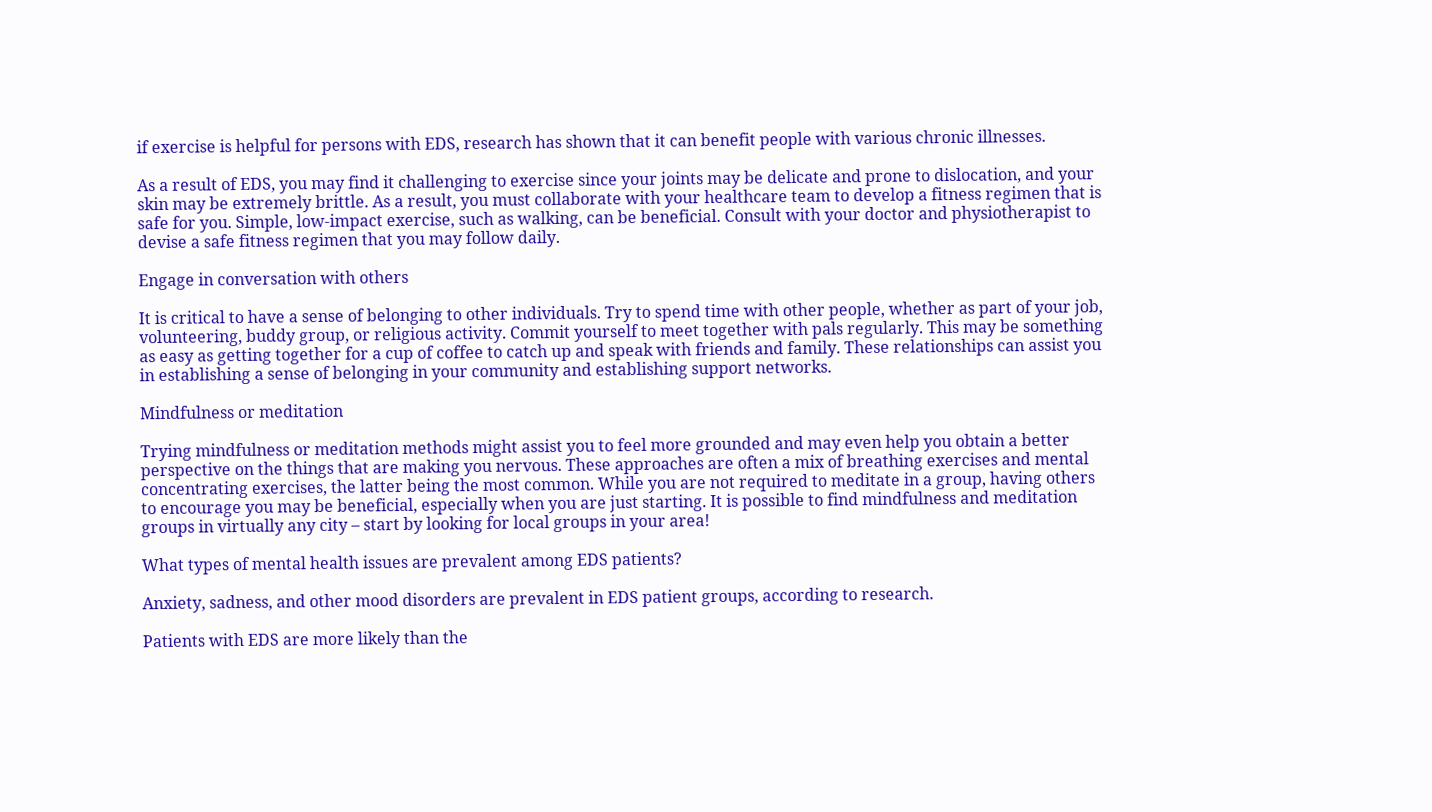if exercise is helpful for persons with EDS, research has shown that it can benefit people with various chronic illnesses.

As a result of EDS, you may find it challenging to exercise since your joints may be delicate and prone to dislocation, and your skin may be extremely brittle. As a result, you must collaborate with your healthcare team to develop a fitness regimen that is safe for you. Simple, low-impact exercise, such as walking, can be beneficial. Consult with your doctor and physiotherapist to devise a safe fitness regimen that you may follow daily.

Engage in conversation with others

It is critical to have a sense of belonging to other individuals. Try to spend time with other people, whether as part of your job, volunteering, buddy group, or religious activity. Commit yourself to meet together with pals regularly. This may be something as easy as getting together for a cup of coffee to catch up and speak with friends and family. These relationships can assist you in establishing a sense of belonging in your community and establishing support networks.

Mindfulness or meditation

Trying mindfulness or meditation methods might assist you to feel more grounded and may even help you obtain a better perspective on the things that are making you nervous. These approaches are often a mix of breathing exercises and mental concentrating exercises, the latter being the most common. While you are not required to meditate in a group, having others to encourage you may be beneficial, especially when you are just starting. It is possible to find mindfulness and meditation groups in virtually any city – start by looking for local groups in your area!

What types of mental health issues are prevalent among EDS patients?

Anxiety, sadness, and other mood disorders are prevalent in EDS patient groups, according to research.

Patients with EDS are more likely than the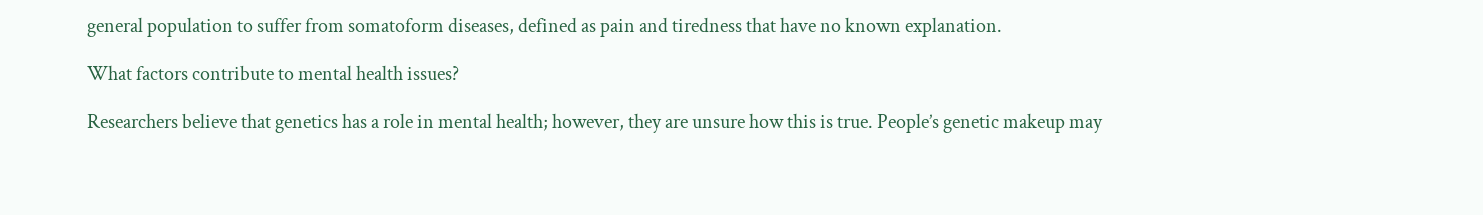general population to suffer from somatoform diseases, defined as pain and tiredness that have no known explanation.

What factors contribute to mental health issues?

Researchers believe that genetics has a role in mental health; however, they are unsure how this is true. People’s genetic makeup may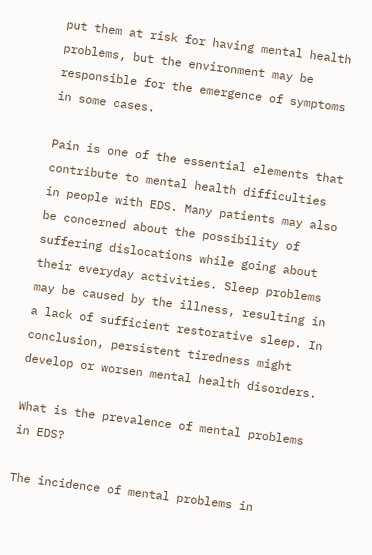put them at risk for having mental health problems, but the environment may be responsible for the emergence of symptoms in some cases.

Pain is one of the essential elements that contribute to mental health difficulties in people with EDS. Many patients may also be concerned about the possibility of suffering dislocations while going about their everyday activities. Sleep problems may be caused by the illness, resulting in a lack of sufficient restorative sleep. In conclusion, persistent tiredness might develop or worsen mental health disorders.

What is the prevalence of mental problems in EDS?

The incidence of mental problems in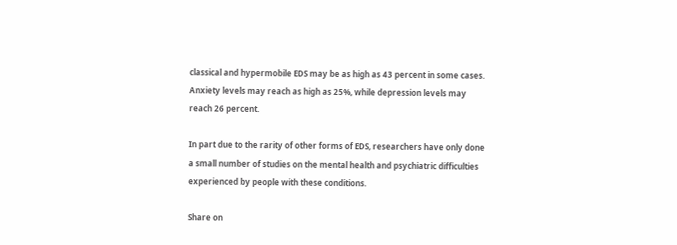classical and hypermobile EDS may be as high as 43 percent in some cases. Anxiety levels may reach as high as 25%, while depression levels may reach 26 percent.

In part due to the rarity of other forms of EDS, researchers have only done a small number of studies on the mental health and psychiatric difficulties experienced by people with these conditions.

Share on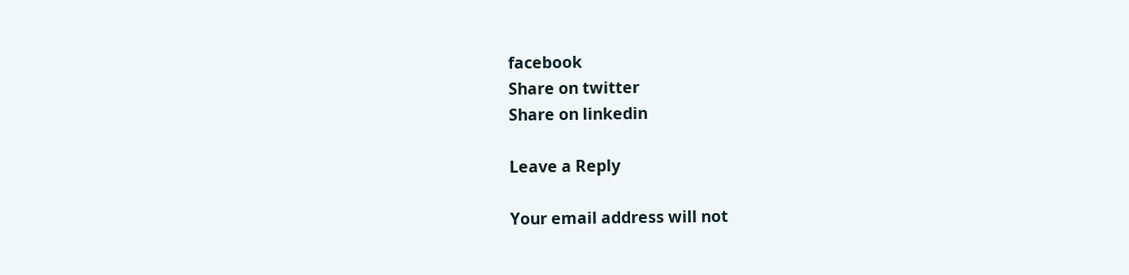facebook
Share on twitter
Share on linkedin

Leave a Reply

Your email address will not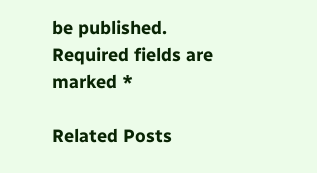be published. Required fields are marked *

Related Posts